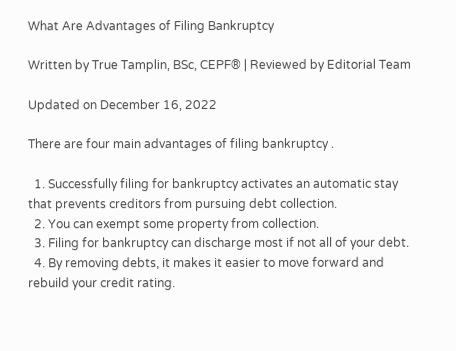What Are Advantages of Filing Bankruptcy

Written by True Tamplin, BSc, CEPF® | Reviewed by Editorial Team

Updated on December 16, 2022

There are four main advantages of filing bankruptcy .

  1. Successfully filing for bankruptcy activates an automatic stay that prevents creditors from pursuing debt collection.
  2. You can exempt some property from collection.
  3. Filing for bankruptcy can discharge most if not all of your debt.
  4. By removing debts, it makes it easier to move forward and rebuild your credit rating.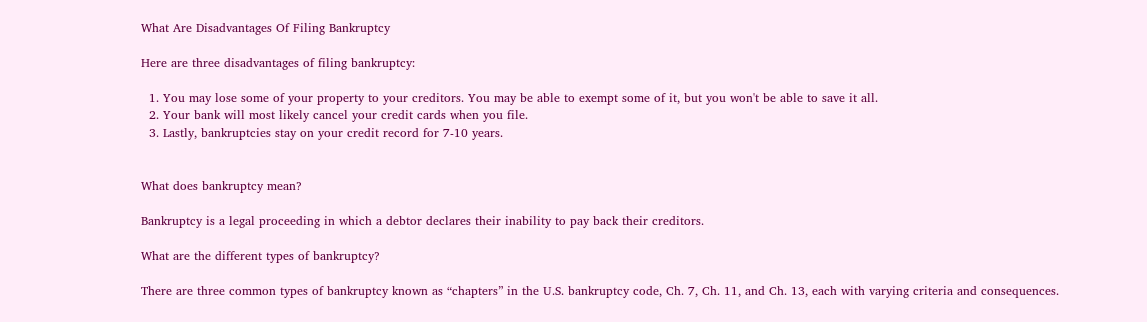What Are Disadvantages Of Filing Bankruptcy

Here are three disadvantages of filing bankruptcy:

  1. You may lose some of your property to your creditors. You may be able to exempt some of it, but you won't be able to save it all.
  2. Your bank will most likely cancel your credit cards when you file.
  3. Lastly, bankruptcies stay on your credit record for 7-10 years.


What does bankruptcy mean?

Bankruptcy is a legal proceeding in which a debtor declares their inability to pay back their creditors.

What are the different types of bankruptcy?

There are three common types of bankruptcy known as “chapters” in the U.S. bankruptcy code, Ch. 7, Ch. 11, and Ch. 13, each with varying criteria and consequences.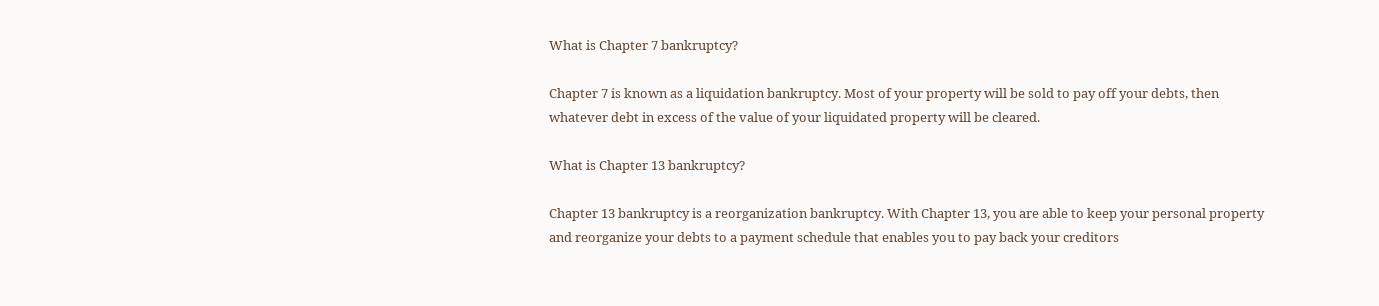What is Chapter 7 bankruptcy?

Chapter 7 is known as a liquidation bankruptcy. Most of your property will be sold to pay off your debts, then whatever debt in excess of the value of your liquidated property will be cleared.

What is Chapter 13 bankruptcy?

Chapter 13 bankruptcy is a reorganization bankruptcy. With Chapter 13, you are able to keep your personal property and reorganize your debts to a payment schedule that enables you to pay back your creditors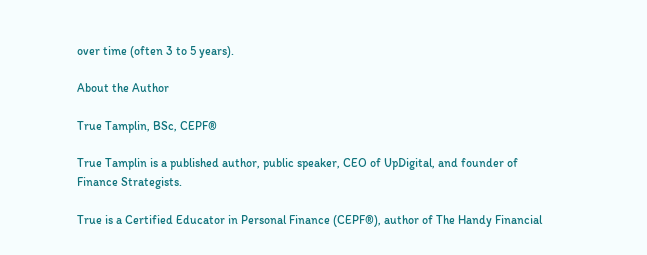over time (often 3 to 5 years).

About the Author

True Tamplin, BSc, CEPF®

True Tamplin is a published author, public speaker, CEO of UpDigital, and founder of Finance Strategists.

True is a Certified Educator in Personal Finance (CEPF®), author of The Handy Financial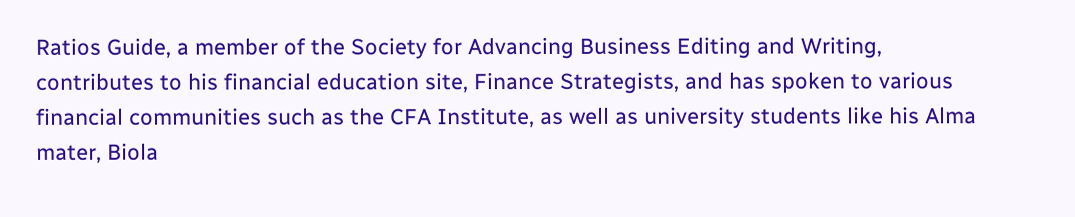Ratios Guide, a member of the Society for Advancing Business Editing and Writing, contributes to his financial education site, Finance Strategists, and has spoken to various financial communities such as the CFA Institute, as well as university students like his Alma mater, Biola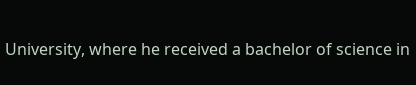University, where he received a bachelor of science in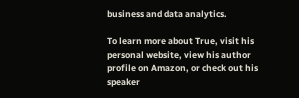business and data analytics.

To learn more about True, visit his personal website, view his author profile on Amazon, or check out his speaker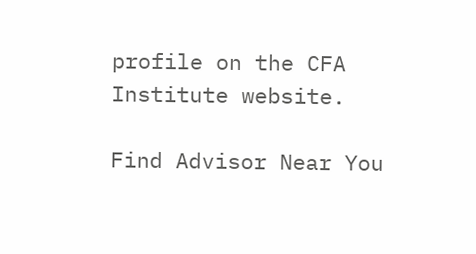profile on the CFA Institute website.

Find Advisor Near You